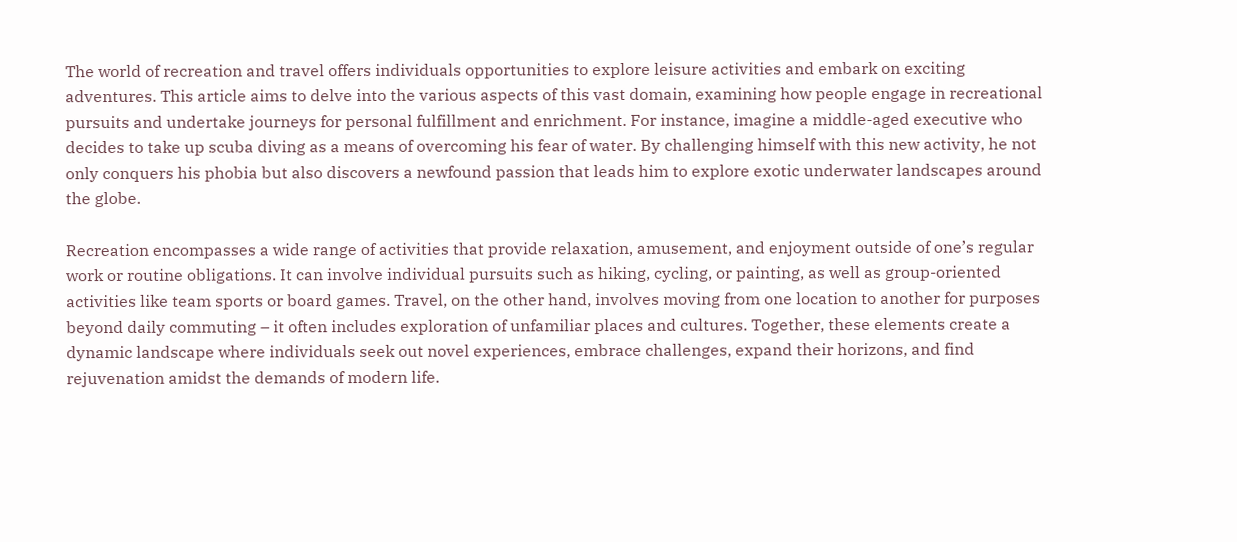The world of recreation and travel offers individuals opportunities to explore leisure activities and embark on exciting adventures. This article aims to delve into the various aspects of this vast domain, examining how people engage in recreational pursuits and undertake journeys for personal fulfillment and enrichment. For instance, imagine a middle-aged executive who decides to take up scuba diving as a means of overcoming his fear of water. By challenging himself with this new activity, he not only conquers his phobia but also discovers a newfound passion that leads him to explore exotic underwater landscapes around the globe.

Recreation encompasses a wide range of activities that provide relaxation, amusement, and enjoyment outside of one’s regular work or routine obligations. It can involve individual pursuits such as hiking, cycling, or painting, as well as group-oriented activities like team sports or board games. Travel, on the other hand, involves moving from one location to another for purposes beyond daily commuting – it often includes exploration of unfamiliar places and cultures. Together, these elements create a dynamic landscape where individuals seek out novel experiences, embrace challenges, expand their horizons, and find rejuvenation amidst the demands of modern life.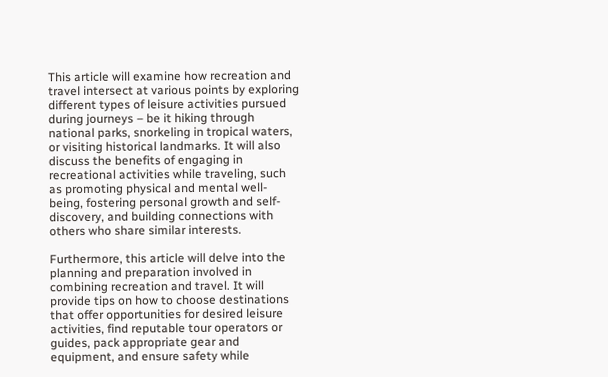This article will examine how recreation and travel intersect at various points by exploring different types of leisure activities pursued during journeys – be it hiking through national parks, snorkeling in tropical waters, or visiting historical landmarks. It will also discuss the benefits of engaging in recreational activities while traveling, such as promoting physical and mental well-being, fostering personal growth and self-discovery, and building connections with others who share similar interests.

Furthermore, this article will delve into the planning and preparation involved in combining recreation and travel. It will provide tips on how to choose destinations that offer opportunities for desired leisure activities, find reputable tour operators or guides, pack appropriate gear and equipment, and ensure safety while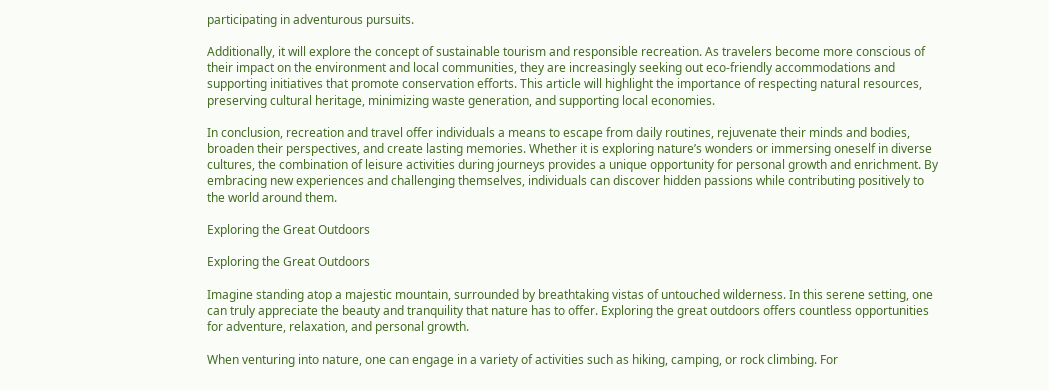participating in adventurous pursuits.

Additionally, it will explore the concept of sustainable tourism and responsible recreation. As travelers become more conscious of their impact on the environment and local communities, they are increasingly seeking out eco-friendly accommodations and supporting initiatives that promote conservation efforts. This article will highlight the importance of respecting natural resources, preserving cultural heritage, minimizing waste generation, and supporting local economies.

In conclusion, recreation and travel offer individuals a means to escape from daily routines, rejuvenate their minds and bodies, broaden their perspectives, and create lasting memories. Whether it is exploring nature’s wonders or immersing oneself in diverse cultures, the combination of leisure activities during journeys provides a unique opportunity for personal growth and enrichment. By embracing new experiences and challenging themselves, individuals can discover hidden passions while contributing positively to the world around them.

Exploring the Great Outdoors

Exploring the Great Outdoors

Imagine standing atop a majestic mountain, surrounded by breathtaking vistas of untouched wilderness. In this serene setting, one can truly appreciate the beauty and tranquility that nature has to offer. Exploring the great outdoors offers countless opportunities for adventure, relaxation, and personal growth.

When venturing into nature, one can engage in a variety of activities such as hiking, camping, or rock climbing. For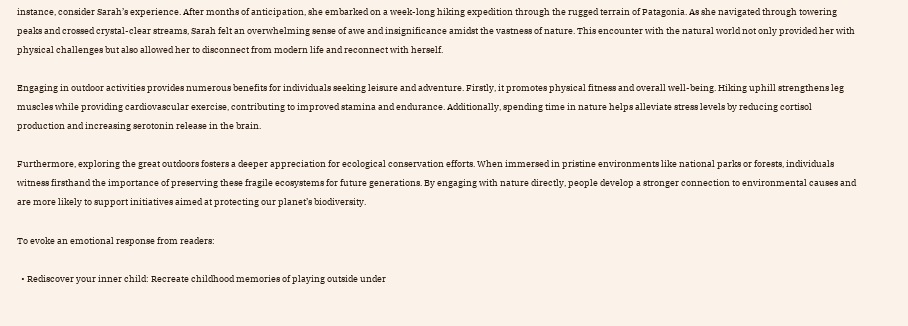instance, consider Sarah’s experience. After months of anticipation, she embarked on a week-long hiking expedition through the rugged terrain of Patagonia. As she navigated through towering peaks and crossed crystal-clear streams, Sarah felt an overwhelming sense of awe and insignificance amidst the vastness of nature. This encounter with the natural world not only provided her with physical challenges but also allowed her to disconnect from modern life and reconnect with herself.

Engaging in outdoor activities provides numerous benefits for individuals seeking leisure and adventure. Firstly, it promotes physical fitness and overall well-being. Hiking uphill strengthens leg muscles while providing cardiovascular exercise, contributing to improved stamina and endurance. Additionally, spending time in nature helps alleviate stress levels by reducing cortisol production and increasing serotonin release in the brain.

Furthermore, exploring the great outdoors fosters a deeper appreciation for ecological conservation efforts. When immersed in pristine environments like national parks or forests, individuals witness firsthand the importance of preserving these fragile ecosystems for future generations. By engaging with nature directly, people develop a stronger connection to environmental causes and are more likely to support initiatives aimed at protecting our planet’s biodiversity.

To evoke an emotional response from readers:

  • Rediscover your inner child: Recreate childhood memories of playing outside under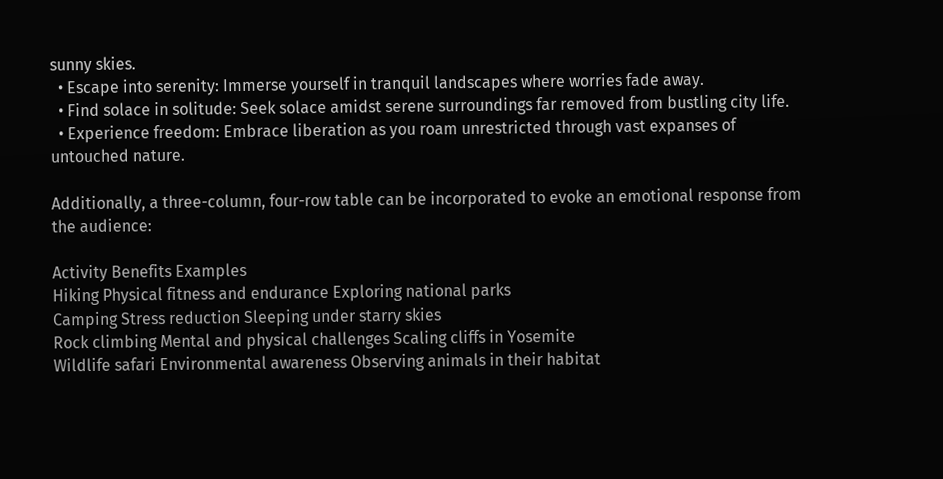sunny skies.
  • Escape into serenity: Immerse yourself in tranquil landscapes where worries fade away.
  • Find solace in solitude: Seek solace amidst serene surroundings far removed from bustling city life.
  • Experience freedom: Embrace liberation as you roam unrestricted through vast expanses of untouched nature.

Additionally, a three-column, four-row table can be incorporated to evoke an emotional response from the audience:

Activity Benefits Examples
Hiking Physical fitness and endurance Exploring national parks
Camping Stress reduction Sleeping under starry skies
Rock climbing Mental and physical challenges Scaling cliffs in Yosemite
Wildlife safari Environmental awareness Observing animals in their habitat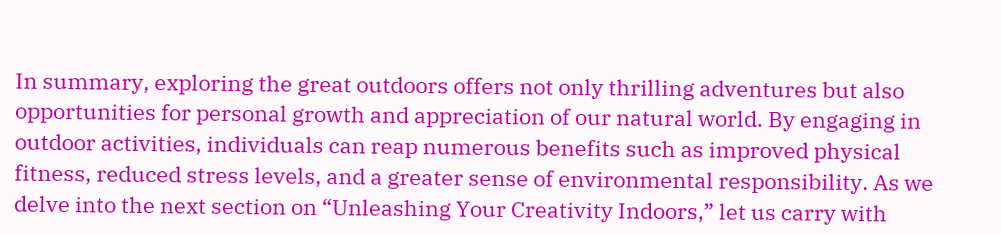In summary, exploring the great outdoors offers not only thrilling adventures but also opportunities for personal growth and appreciation of our natural world. By engaging in outdoor activities, individuals can reap numerous benefits such as improved physical fitness, reduced stress levels, and a greater sense of environmental responsibility. As we delve into the next section on “Unleashing Your Creativity Indoors,” let us carry with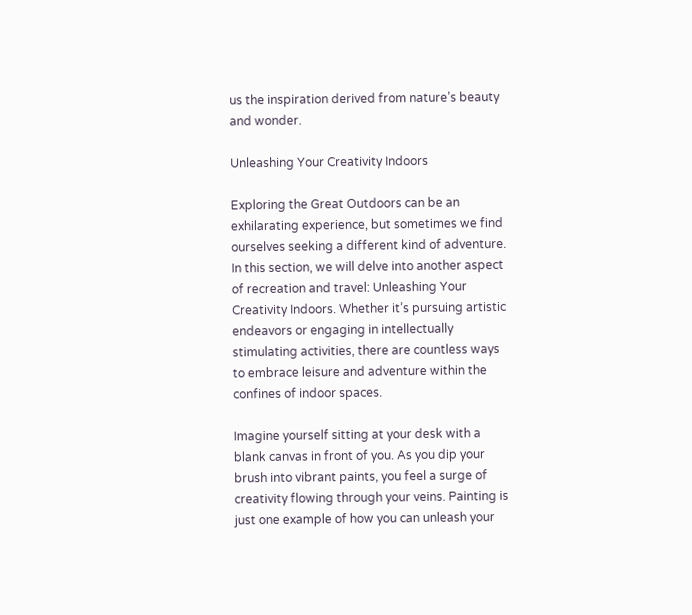us the inspiration derived from nature’s beauty and wonder.

Unleashing Your Creativity Indoors

Exploring the Great Outdoors can be an exhilarating experience, but sometimes we find ourselves seeking a different kind of adventure. In this section, we will delve into another aspect of recreation and travel: Unleashing Your Creativity Indoors. Whether it’s pursuing artistic endeavors or engaging in intellectually stimulating activities, there are countless ways to embrace leisure and adventure within the confines of indoor spaces.

Imagine yourself sitting at your desk with a blank canvas in front of you. As you dip your brush into vibrant paints, you feel a surge of creativity flowing through your veins. Painting is just one example of how you can unleash your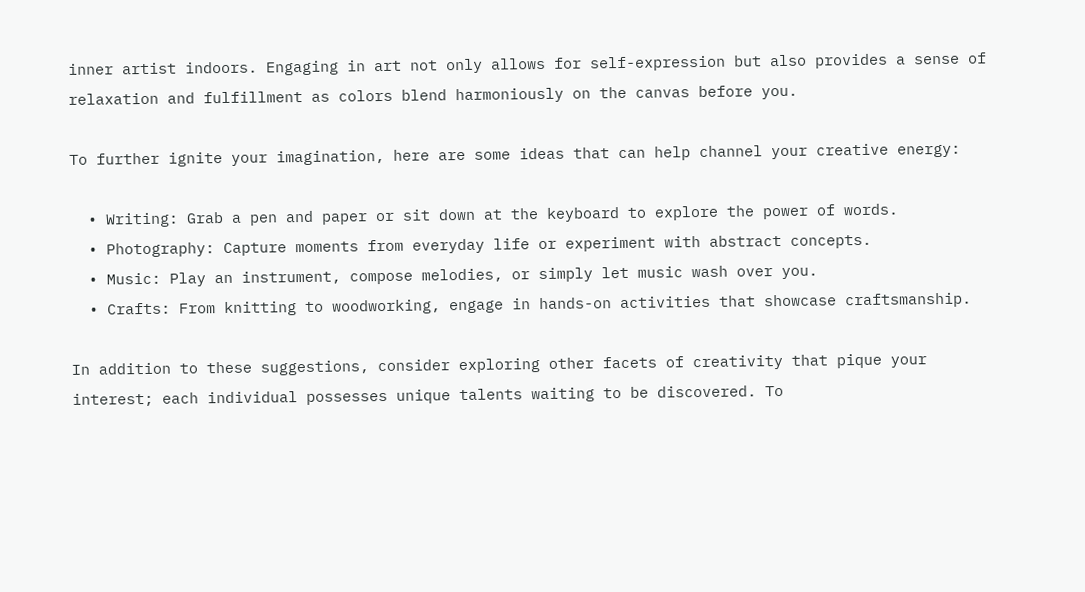inner artist indoors. Engaging in art not only allows for self-expression but also provides a sense of relaxation and fulfillment as colors blend harmoniously on the canvas before you.

To further ignite your imagination, here are some ideas that can help channel your creative energy:

  • Writing: Grab a pen and paper or sit down at the keyboard to explore the power of words.
  • Photography: Capture moments from everyday life or experiment with abstract concepts.
  • Music: Play an instrument, compose melodies, or simply let music wash over you.
  • Crafts: From knitting to woodworking, engage in hands-on activities that showcase craftsmanship.

In addition to these suggestions, consider exploring other facets of creativity that pique your interest; each individual possesses unique talents waiting to be discovered. To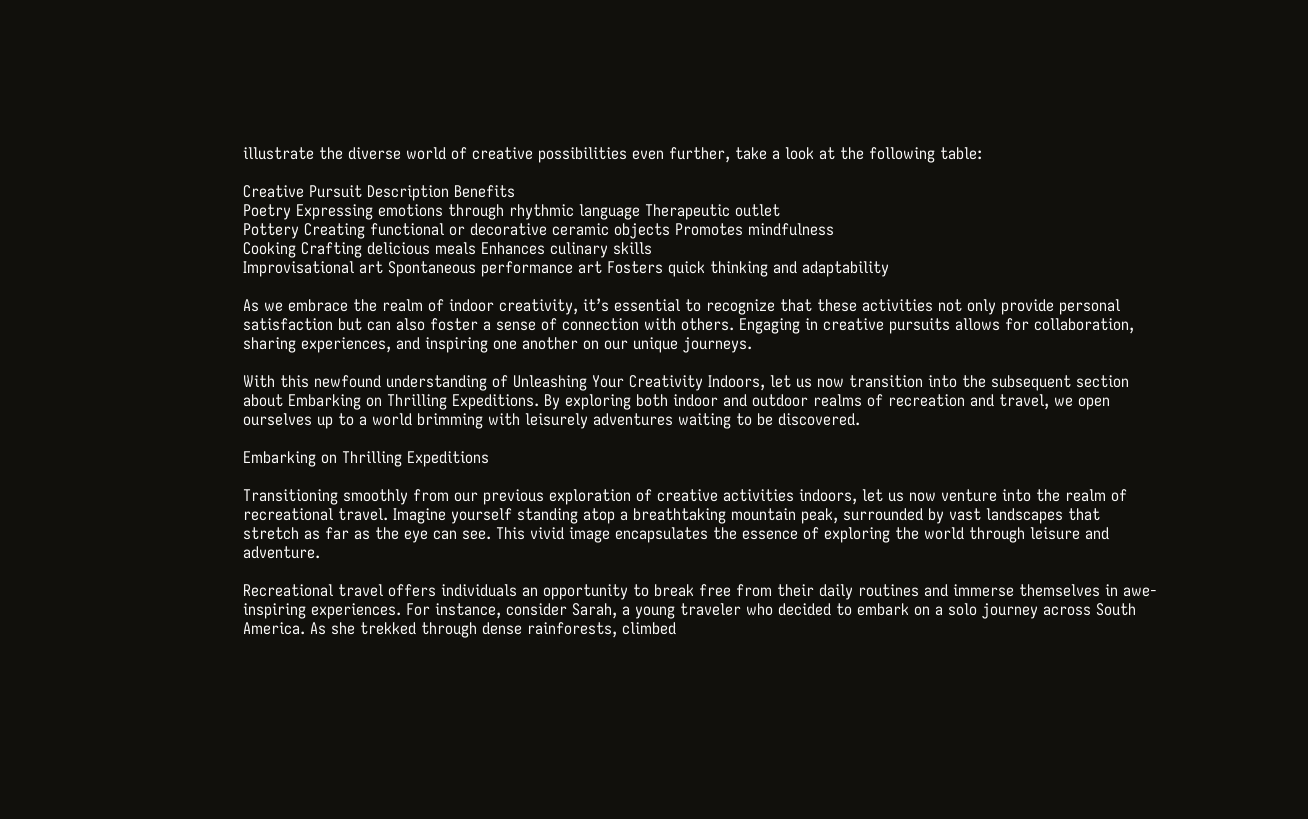illustrate the diverse world of creative possibilities even further, take a look at the following table:

Creative Pursuit Description Benefits
Poetry Expressing emotions through rhythmic language Therapeutic outlet
Pottery Creating functional or decorative ceramic objects Promotes mindfulness
Cooking Crafting delicious meals Enhances culinary skills
Improvisational art Spontaneous performance art Fosters quick thinking and adaptability

As we embrace the realm of indoor creativity, it’s essential to recognize that these activities not only provide personal satisfaction but can also foster a sense of connection with others. Engaging in creative pursuits allows for collaboration, sharing experiences, and inspiring one another on our unique journeys.

With this newfound understanding of Unleashing Your Creativity Indoors, let us now transition into the subsequent section about Embarking on Thrilling Expeditions. By exploring both indoor and outdoor realms of recreation and travel, we open ourselves up to a world brimming with leisurely adventures waiting to be discovered.

Embarking on Thrilling Expeditions

Transitioning smoothly from our previous exploration of creative activities indoors, let us now venture into the realm of recreational travel. Imagine yourself standing atop a breathtaking mountain peak, surrounded by vast landscapes that stretch as far as the eye can see. This vivid image encapsulates the essence of exploring the world through leisure and adventure.

Recreational travel offers individuals an opportunity to break free from their daily routines and immerse themselves in awe-inspiring experiences. For instance, consider Sarah, a young traveler who decided to embark on a solo journey across South America. As she trekked through dense rainforests, climbed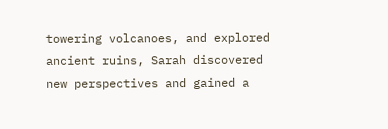towering volcanoes, and explored ancient ruins, Sarah discovered new perspectives and gained a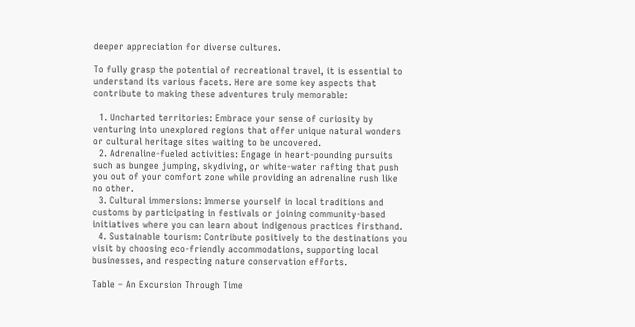deeper appreciation for diverse cultures.

To fully grasp the potential of recreational travel, it is essential to understand its various facets. Here are some key aspects that contribute to making these adventures truly memorable:

  1. Uncharted territories: Embrace your sense of curiosity by venturing into unexplored regions that offer unique natural wonders or cultural heritage sites waiting to be uncovered.
  2. Adrenaline-fueled activities: Engage in heart-pounding pursuits such as bungee jumping, skydiving, or white-water rafting that push you out of your comfort zone while providing an adrenaline rush like no other.
  3. Cultural immersions: Immerse yourself in local traditions and customs by participating in festivals or joining community-based initiatives where you can learn about indigenous practices firsthand.
  4. Sustainable tourism: Contribute positively to the destinations you visit by choosing eco-friendly accommodations, supporting local businesses, and respecting nature conservation efforts.

Table – An Excursion Through Time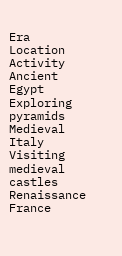Era Location Activity
Ancient Egypt Exploring pyramids
Medieval Italy Visiting medieval castles
Renaissance France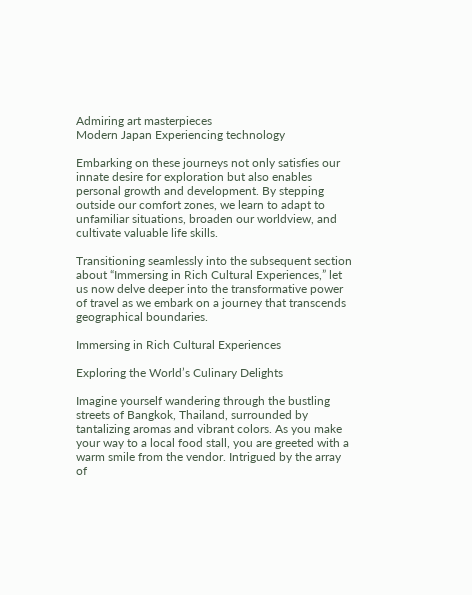Admiring art masterpieces
Modern Japan Experiencing technology

Embarking on these journeys not only satisfies our innate desire for exploration but also enables personal growth and development. By stepping outside our comfort zones, we learn to adapt to unfamiliar situations, broaden our worldview, and cultivate valuable life skills.

Transitioning seamlessly into the subsequent section about “Immersing in Rich Cultural Experiences,” let us now delve deeper into the transformative power of travel as we embark on a journey that transcends geographical boundaries.

Immersing in Rich Cultural Experiences

Exploring the World’s Culinary Delights

Imagine yourself wandering through the bustling streets of Bangkok, Thailand, surrounded by tantalizing aromas and vibrant colors. As you make your way to a local food stall, you are greeted with a warm smile from the vendor. Intrigued by the array of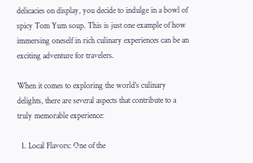delicacies on display, you decide to indulge in a bowl of spicy Tom Yum soup. This is just one example of how immersing oneself in rich culinary experiences can be an exciting adventure for travelers.

When it comes to exploring the world’s culinary delights, there are several aspects that contribute to a truly memorable experience:

  1. Local Flavors: One of the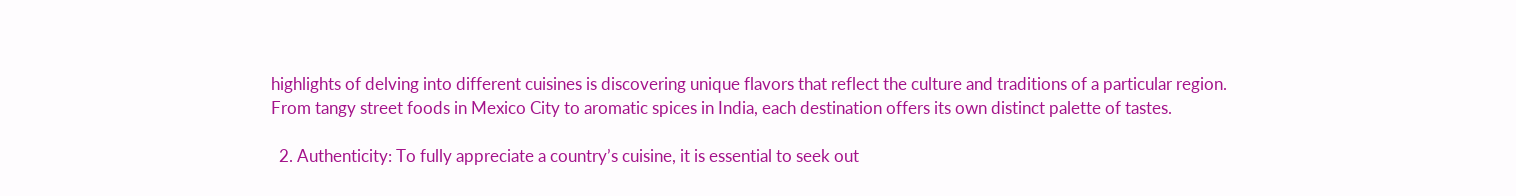highlights of delving into different cuisines is discovering unique flavors that reflect the culture and traditions of a particular region. From tangy street foods in Mexico City to aromatic spices in India, each destination offers its own distinct palette of tastes.

  2. Authenticity: To fully appreciate a country’s cuisine, it is essential to seek out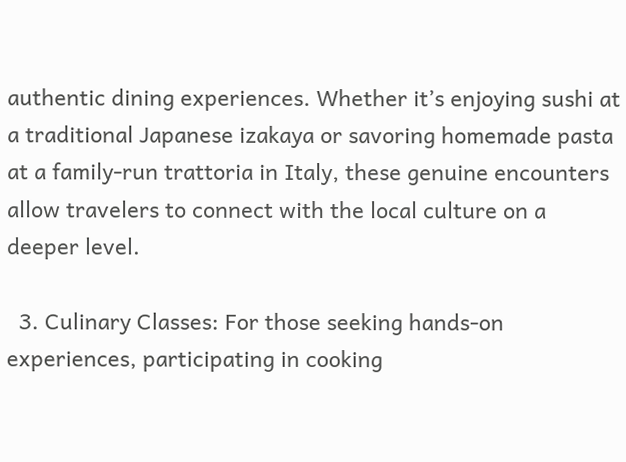authentic dining experiences. Whether it’s enjoying sushi at a traditional Japanese izakaya or savoring homemade pasta at a family-run trattoria in Italy, these genuine encounters allow travelers to connect with the local culture on a deeper level.

  3. Culinary Classes: For those seeking hands-on experiences, participating in cooking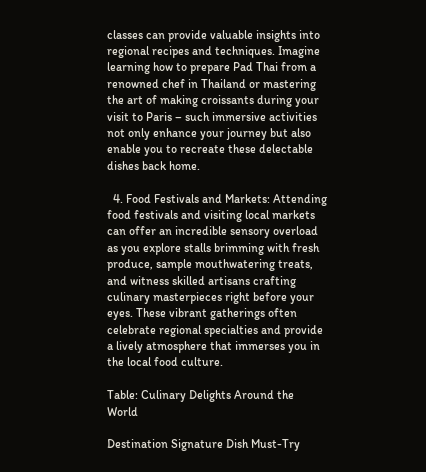classes can provide valuable insights into regional recipes and techniques. Imagine learning how to prepare Pad Thai from a renowned chef in Thailand or mastering the art of making croissants during your visit to Paris – such immersive activities not only enhance your journey but also enable you to recreate these delectable dishes back home.

  4. Food Festivals and Markets: Attending food festivals and visiting local markets can offer an incredible sensory overload as you explore stalls brimming with fresh produce, sample mouthwatering treats, and witness skilled artisans crafting culinary masterpieces right before your eyes. These vibrant gatherings often celebrate regional specialties and provide a lively atmosphere that immerses you in the local food culture.

Table: Culinary Delights Around the World

Destination Signature Dish Must-Try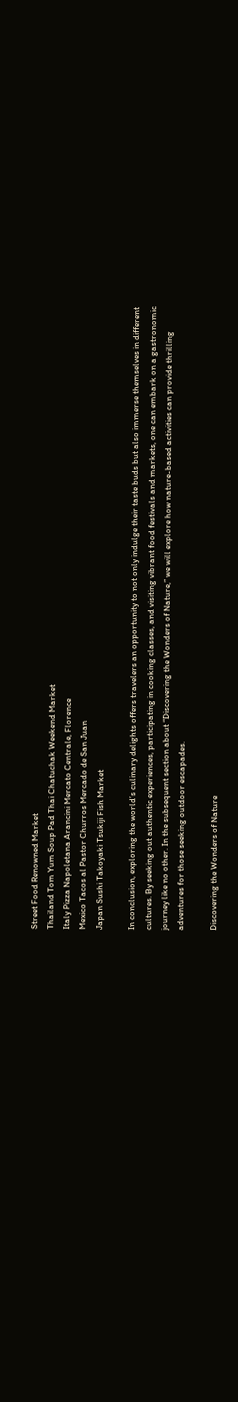Street Food Renowned Market
Thailand Tom Yum Soup Pad Thai Chatuchak Weekend Market
Italy Pizza Napoletana Arancini Mercato Centrale, Florence
Mexico Tacos al Pastor Churros Mercado de San Juan
Japan Sushi Takoyaki Tsukiji Fish Market

In conclusion, exploring the world’s culinary delights offers travelers an opportunity to not only indulge their taste buds but also immerse themselves in different cultures. By seeking out authentic experiences, participating in cooking classes, and visiting vibrant food festivals and markets, one can embark on a gastronomic journey like no other. In the subsequent section about “Discovering the Wonders of Nature,” we will explore how nature-based activities can provide thrilling adventures for those seeking outdoor escapades.

Discovering the Wonders of Nature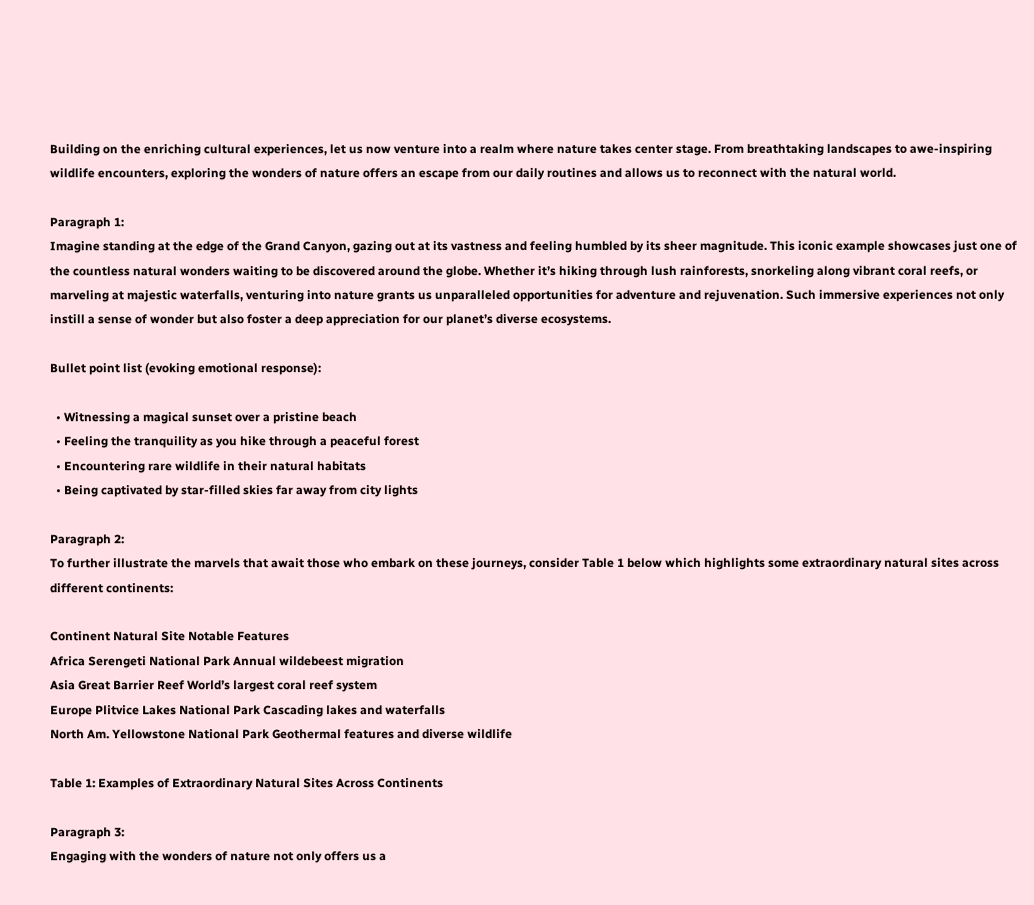Building on the enriching cultural experiences, let us now venture into a realm where nature takes center stage. From breathtaking landscapes to awe-inspiring wildlife encounters, exploring the wonders of nature offers an escape from our daily routines and allows us to reconnect with the natural world.

Paragraph 1:
Imagine standing at the edge of the Grand Canyon, gazing out at its vastness and feeling humbled by its sheer magnitude. This iconic example showcases just one of the countless natural wonders waiting to be discovered around the globe. Whether it’s hiking through lush rainforests, snorkeling along vibrant coral reefs, or marveling at majestic waterfalls, venturing into nature grants us unparalleled opportunities for adventure and rejuvenation. Such immersive experiences not only instill a sense of wonder but also foster a deep appreciation for our planet’s diverse ecosystems.

Bullet point list (evoking emotional response):

  • Witnessing a magical sunset over a pristine beach
  • Feeling the tranquility as you hike through a peaceful forest
  • Encountering rare wildlife in their natural habitats
  • Being captivated by star-filled skies far away from city lights

Paragraph 2:
To further illustrate the marvels that await those who embark on these journeys, consider Table 1 below which highlights some extraordinary natural sites across different continents:

Continent Natural Site Notable Features
Africa Serengeti National Park Annual wildebeest migration
Asia Great Barrier Reef World’s largest coral reef system
Europe Plitvice Lakes National Park Cascading lakes and waterfalls
North Am. Yellowstone National Park Geothermal features and diverse wildlife

Table 1: Examples of Extraordinary Natural Sites Across Continents

Paragraph 3:
Engaging with the wonders of nature not only offers us a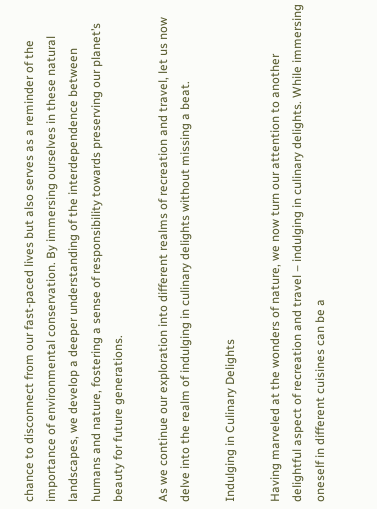chance to disconnect from our fast-paced lives but also serves as a reminder of the importance of environmental conservation. By immersing ourselves in these natural landscapes, we develop a deeper understanding of the interdependence between humans and nature, fostering a sense of responsibility towards preserving our planet’s beauty for future generations.

As we continue our exploration into different realms of recreation and travel, let us now delve into the realm of indulging in culinary delights without missing a beat.

Indulging in Culinary Delights

Having marveled at the wonders of nature, we now turn our attention to another delightful aspect of recreation and travel – indulging in culinary delights. While immersing oneself in different cuisines can be a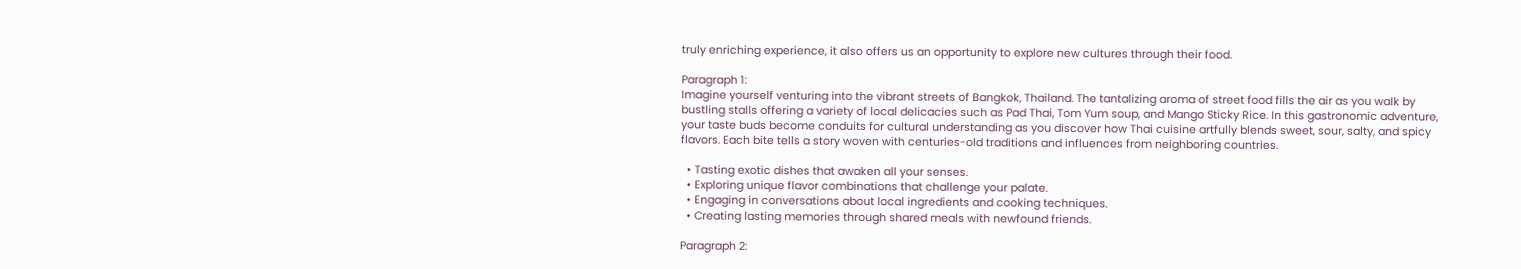truly enriching experience, it also offers us an opportunity to explore new cultures through their food.

Paragraph 1:
Imagine yourself venturing into the vibrant streets of Bangkok, Thailand. The tantalizing aroma of street food fills the air as you walk by bustling stalls offering a variety of local delicacies such as Pad Thai, Tom Yum soup, and Mango Sticky Rice. In this gastronomic adventure, your taste buds become conduits for cultural understanding as you discover how Thai cuisine artfully blends sweet, sour, salty, and spicy flavors. Each bite tells a story woven with centuries-old traditions and influences from neighboring countries.

  • Tasting exotic dishes that awaken all your senses.
  • Exploring unique flavor combinations that challenge your palate.
  • Engaging in conversations about local ingredients and cooking techniques.
  • Creating lasting memories through shared meals with newfound friends.

Paragraph 2: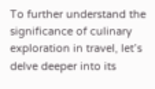To further understand the significance of culinary exploration in travel, let’s delve deeper into its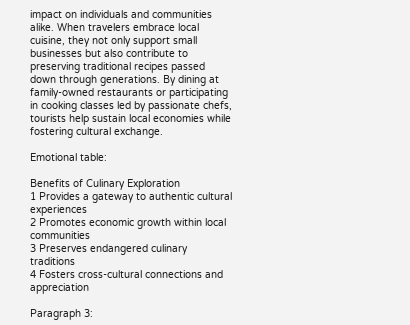impact on individuals and communities alike. When travelers embrace local cuisine, they not only support small businesses but also contribute to preserving traditional recipes passed down through generations. By dining at family-owned restaurants or participating in cooking classes led by passionate chefs, tourists help sustain local economies while fostering cultural exchange.

Emotional table:

Benefits of Culinary Exploration
1 Provides a gateway to authentic cultural experiences
2 Promotes economic growth within local communities
3 Preserves endangered culinary traditions
4 Fosters cross-cultural connections and appreciation

Paragraph 3: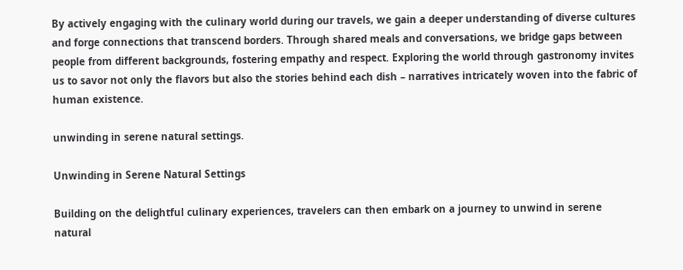By actively engaging with the culinary world during our travels, we gain a deeper understanding of diverse cultures and forge connections that transcend borders. Through shared meals and conversations, we bridge gaps between people from different backgrounds, fostering empathy and respect. Exploring the world through gastronomy invites us to savor not only the flavors but also the stories behind each dish – narratives intricately woven into the fabric of human existence.

unwinding in serene natural settings.

Unwinding in Serene Natural Settings

Building on the delightful culinary experiences, travelers can then embark on a journey to unwind in serene natural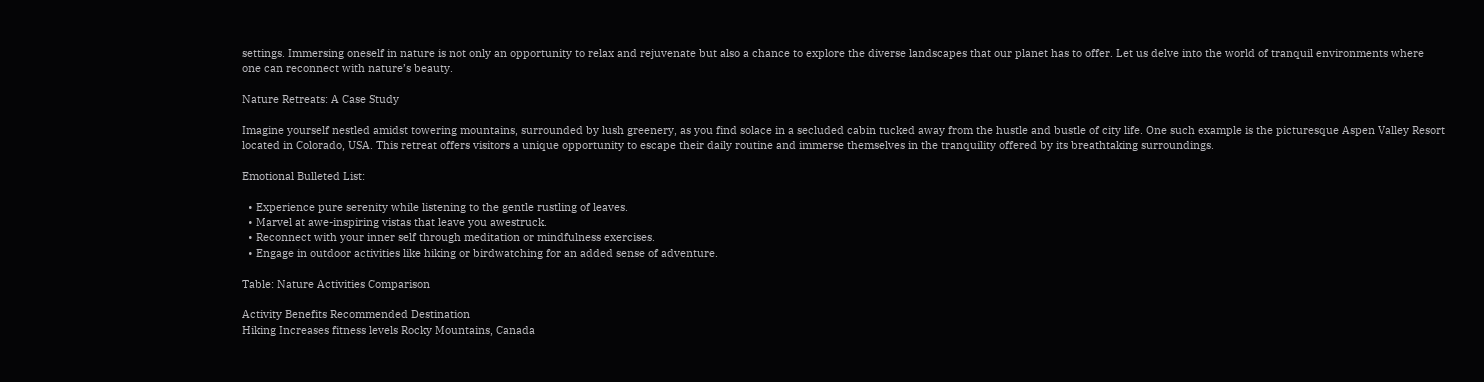settings. Immersing oneself in nature is not only an opportunity to relax and rejuvenate but also a chance to explore the diverse landscapes that our planet has to offer. Let us delve into the world of tranquil environments where one can reconnect with nature’s beauty.

Nature Retreats: A Case Study

Imagine yourself nestled amidst towering mountains, surrounded by lush greenery, as you find solace in a secluded cabin tucked away from the hustle and bustle of city life. One such example is the picturesque Aspen Valley Resort located in Colorado, USA. This retreat offers visitors a unique opportunity to escape their daily routine and immerse themselves in the tranquility offered by its breathtaking surroundings.

Emotional Bulleted List:

  • Experience pure serenity while listening to the gentle rustling of leaves.
  • Marvel at awe-inspiring vistas that leave you awestruck.
  • Reconnect with your inner self through meditation or mindfulness exercises.
  • Engage in outdoor activities like hiking or birdwatching for an added sense of adventure.

Table: Nature Activities Comparison

Activity Benefits Recommended Destination
Hiking Increases fitness levels Rocky Mountains, Canada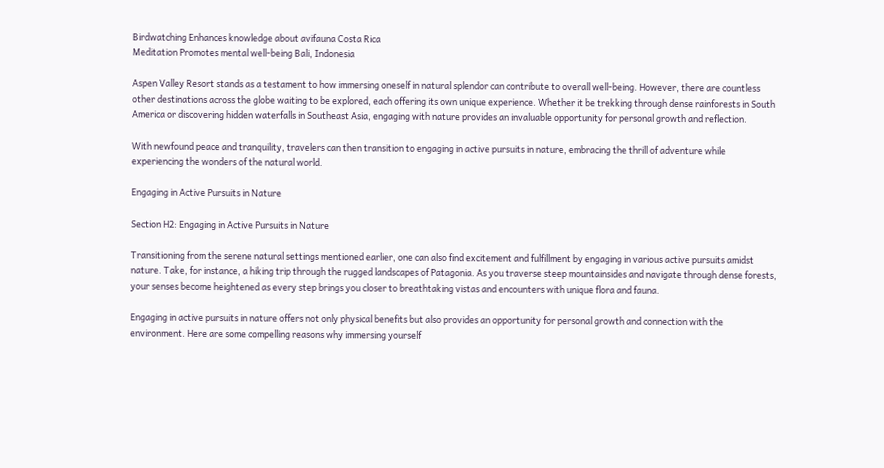Birdwatching Enhances knowledge about avifauna Costa Rica
Meditation Promotes mental well-being Bali, Indonesia

Aspen Valley Resort stands as a testament to how immersing oneself in natural splendor can contribute to overall well-being. However, there are countless other destinations across the globe waiting to be explored, each offering its own unique experience. Whether it be trekking through dense rainforests in South America or discovering hidden waterfalls in Southeast Asia, engaging with nature provides an invaluable opportunity for personal growth and reflection.

With newfound peace and tranquility, travelers can then transition to engaging in active pursuits in nature, embracing the thrill of adventure while experiencing the wonders of the natural world.

Engaging in Active Pursuits in Nature

Section H2: Engaging in Active Pursuits in Nature

Transitioning from the serene natural settings mentioned earlier, one can also find excitement and fulfillment by engaging in various active pursuits amidst nature. Take, for instance, a hiking trip through the rugged landscapes of Patagonia. As you traverse steep mountainsides and navigate through dense forests, your senses become heightened as every step brings you closer to breathtaking vistas and encounters with unique flora and fauna.

Engaging in active pursuits in nature offers not only physical benefits but also provides an opportunity for personal growth and connection with the environment. Here are some compelling reasons why immersing yourself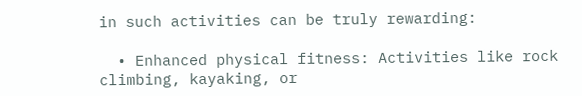in such activities can be truly rewarding:

  • Enhanced physical fitness: Activities like rock climbing, kayaking, or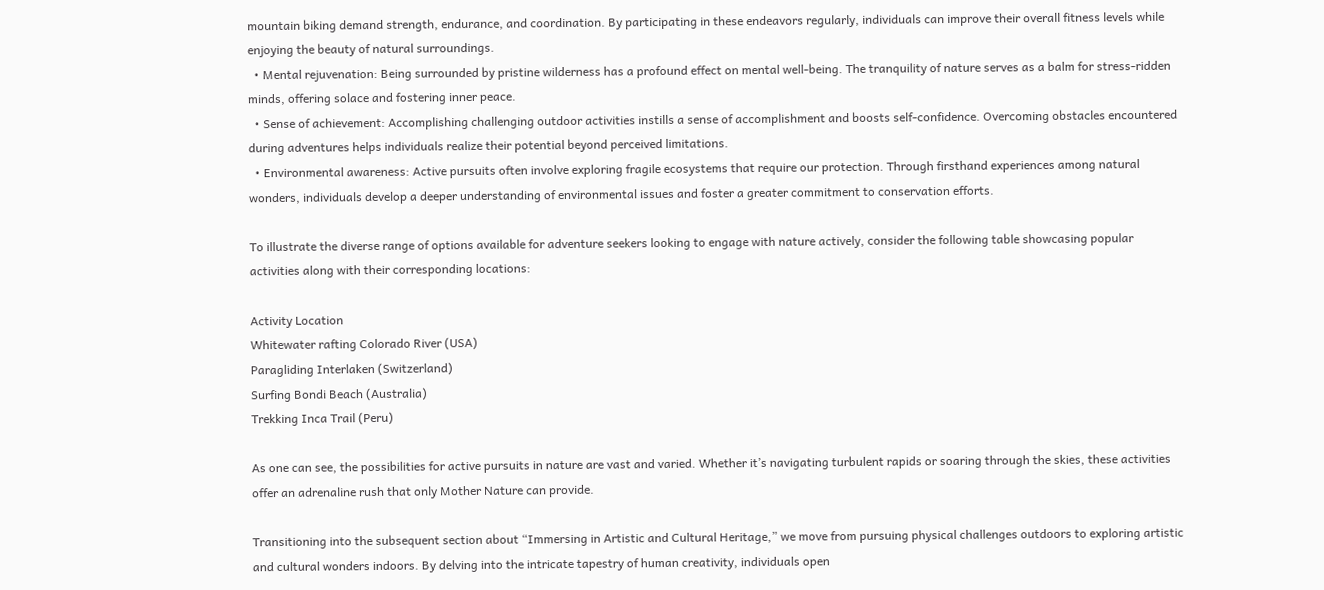mountain biking demand strength, endurance, and coordination. By participating in these endeavors regularly, individuals can improve their overall fitness levels while enjoying the beauty of natural surroundings.
  • Mental rejuvenation: Being surrounded by pristine wilderness has a profound effect on mental well-being. The tranquility of nature serves as a balm for stress-ridden minds, offering solace and fostering inner peace.
  • Sense of achievement: Accomplishing challenging outdoor activities instills a sense of accomplishment and boosts self-confidence. Overcoming obstacles encountered during adventures helps individuals realize their potential beyond perceived limitations.
  • Environmental awareness: Active pursuits often involve exploring fragile ecosystems that require our protection. Through firsthand experiences among natural wonders, individuals develop a deeper understanding of environmental issues and foster a greater commitment to conservation efforts.

To illustrate the diverse range of options available for adventure seekers looking to engage with nature actively, consider the following table showcasing popular activities along with their corresponding locations:

Activity Location
Whitewater rafting Colorado River (USA)
Paragliding Interlaken (Switzerland)
Surfing Bondi Beach (Australia)
Trekking Inca Trail (Peru)

As one can see, the possibilities for active pursuits in nature are vast and varied. Whether it’s navigating turbulent rapids or soaring through the skies, these activities offer an adrenaline rush that only Mother Nature can provide.

Transitioning into the subsequent section about “Immersing in Artistic and Cultural Heritage,” we move from pursuing physical challenges outdoors to exploring artistic and cultural wonders indoors. By delving into the intricate tapestry of human creativity, individuals open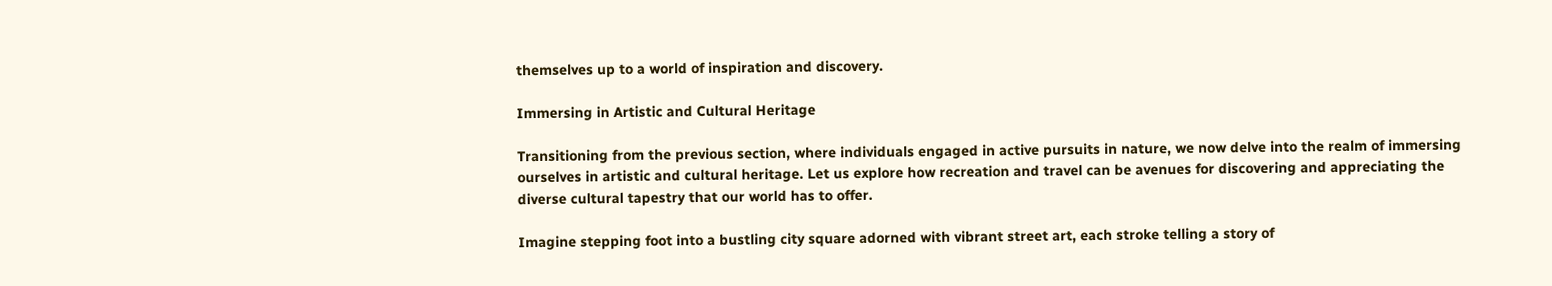themselves up to a world of inspiration and discovery.

Immersing in Artistic and Cultural Heritage

Transitioning from the previous section, where individuals engaged in active pursuits in nature, we now delve into the realm of immersing ourselves in artistic and cultural heritage. Let us explore how recreation and travel can be avenues for discovering and appreciating the diverse cultural tapestry that our world has to offer.

Imagine stepping foot into a bustling city square adorned with vibrant street art, each stroke telling a story of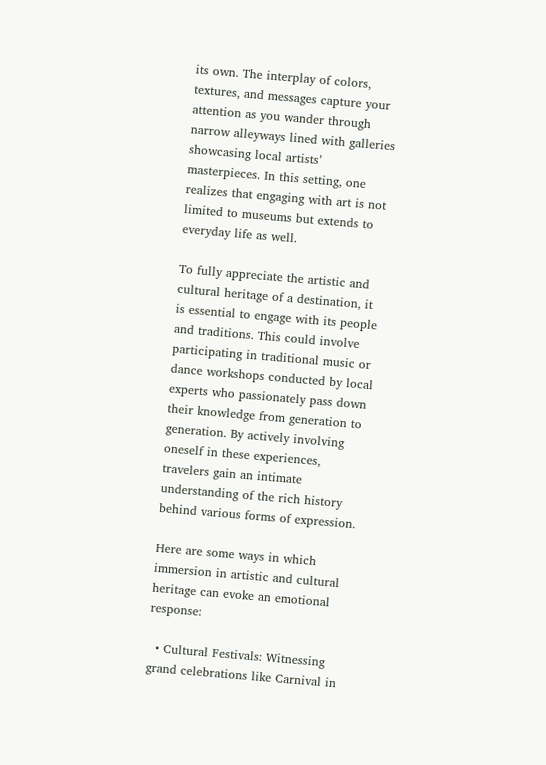its own. The interplay of colors, textures, and messages capture your attention as you wander through narrow alleyways lined with galleries showcasing local artists’ masterpieces. In this setting, one realizes that engaging with art is not limited to museums but extends to everyday life as well.

To fully appreciate the artistic and cultural heritage of a destination, it is essential to engage with its people and traditions. This could involve participating in traditional music or dance workshops conducted by local experts who passionately pass down their knowledge from generation to generation. By actively involving oneself in these experiences, travelers gain an intimate understanding of the rich history behind various forms of expression.

Here are some ways in which immersion in artistic and cultural heritage can evoke an emotional response:

  • Cultural Festivals: Witnessing grand celebrations like Carnival in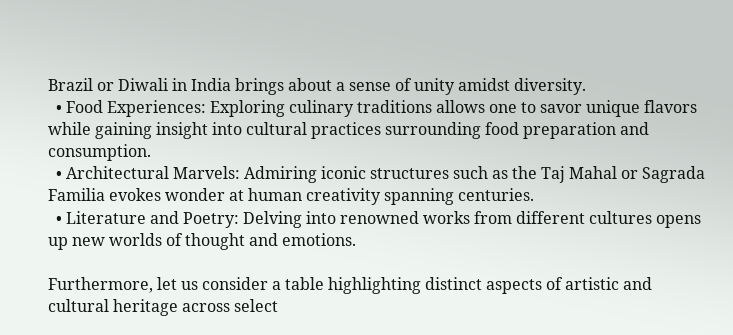Brazil or Diwali in India brings about a sense of unity amidst diversity.
  • Food Experiences: Exploring culinary traditions allows one to savor unique flavors while gaining insight into cultural practices surrounding food preparation and consumption.
  • Architectural Marvels: Admiring iconic structures such as the Taj Mahal or Sagrada Familia evokes wonder at human creativity spanning centuries.
  • Literature and Poetry: Delving into renowned works from different cultures opens up new worlds of thought and emotions.

Furthermore, let us consider a table highlighting distinct aspects of artistic and cultural heritage across select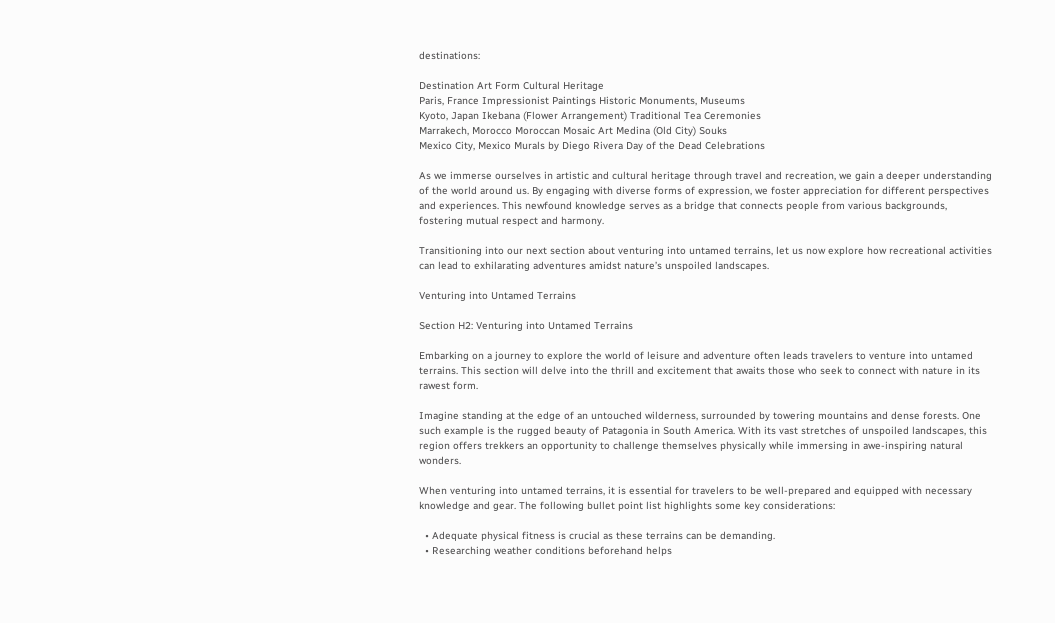destinations:

Destination Art Form Cultural Heritage
Paris, France Impressionist Paintings Historic Monuments, Museums
Kyoto, Japan Ikebana (Flower Arrangement) Traditional Tea Ceremonies
Marrakech, Morocco Moroccan Mosaic Art Medina (Old City) Souks
Mexico City, Mexico Murals by Diego Rivera Day of the Dead Celebrations

As we immerse ourselves in artistic and cultural heritage through travel and recreation, we gain a deeper understanding of the world around us. By engaging with diverse forms of expression, we foster appreciation for different perspectives and experiences. This newfound knowledge serves as a bridge that connects people from various backgrounds, fostering mutual respect and harmony.

Transitioning into our next section about venturing into untamed terrains, let us now explore how recreational activities can lead to exhilarating adventures amidst nature’s unspoiled landscapes.

Venturing into Untamed Terrains

Section H2: Venturing into Untamed Terrains

Embarking on a journey to explore the world of leisure and adventure often leads travelers to venture into untamed terrains. This section will delve into the thrill and excitement that awaits those who seek to connect with nature in its rawest form.

Imagine standing at the edge of an untouched wilderness, surrounded by towering mountains and dense forests. One such example is the rugged beauty of Patagonia in South America. With its vast stretches of unspoiled landscapes, this region offers trekkers an opportunity to challenge themselves physically while immersing in awe-inspiring natural wonders.

When venturing into untamed terrains, it is essential for travelers to be well-prepared and equipped with necessary knowledge and gear. The following bullet point list highlights some key considerations:

  • Adequate physical fitness is crucial as these terrains can be demanding.
  • Researching weather conditions beforehand helps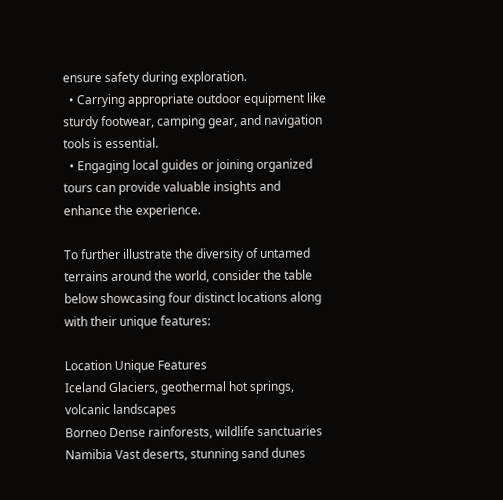ensure safety during exploration.
  • Carrying appropriate outdoor equipment like sturdy footwear, camping gear, and navigation tools is essential.
  • Engaging local guides or joining organized tours can provide valuable insights and enhance the experience.

To further illustrate the diversity of untamed terrains around the world, consider the table below showcasing four distinct locations along with their unique features:

Location Unique Features
Iceland Glaciers, geothermal hot springs, volcanic landscapes
Borneo Dense rainforests, wildlife sanctuaries
Namibia Vast deserts, stunning sand dunes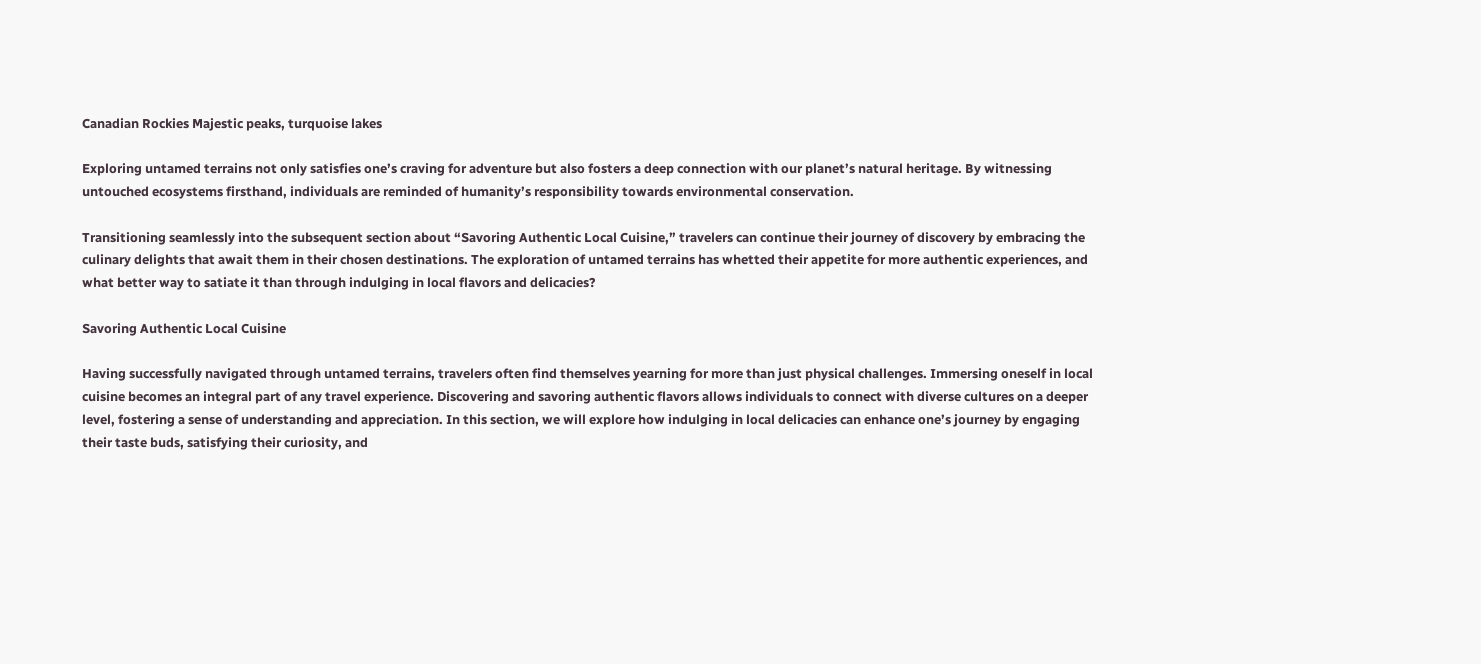Canadian Rockies Majestic peaks, turquoise lakes

Exploring untamed terrains not only satisfies one’s craving for adventure but also fosters a deep connection with our planet’s natural heritage. By witnessing untouched ecosystems firsthand, individuals are reminded of humanity’s responsibility towards environmental conservation.

Transitioning seamlessly into the subsequent section about “Savoring Authentic Local Cuisine,” travelers can continue their journey of discovery by embracing the culinary delights that await them in their chosen destinations. The exploration of untamed terrains has whetted their appetite for more authentic experiences, and what better way to satiate it than through indulging in local flavors and delicacies?

Savoring Authentic Local Cuisine

Having successfully navigated through untamed terrains, travelers often find themselves yearning for more than just physical challenges. Immersing oneself in local cuisine becomes an integral part of any travel experience. Discovering and savoring authentic flavors allows individuals to connect with diverse cultures on a deeper level, fostering a sense of understanding and appreciation. In this section, we will explore how indulging in local delicacies can enhance one’s journey by engaging their taste buds, satisfying their curiosity, and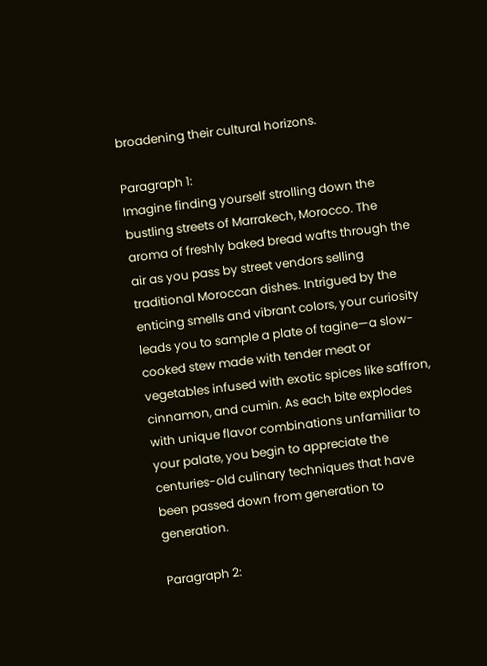broadening their cultural horizons.

Paragraph 1:
Imagine finding yourself strolling down the bustling streets of Marrakech, Morocco. The aroma of freshly baked bread wafts through the air as you pass by street vendors selling traditional Moroccan dishes. Intrigued by the enticing smells and vibrant colors, your curiosity leads you to sample a plate of tagine—a slow-cooked stew made with tender meat or vegetables infused with exotic spices like saffron, cinnamon, and cumin. As each bite explodes with unique flavor combinations unfamiliar to your palate, you begin to appreciate the centuries-old culinary techniques that have been passed down from generation to generation.

Paragraph 2: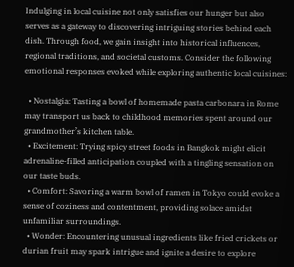Indulging in local cuisine not only satisfies our hunger but also serves as a gateway to discovering intriguing stories behind each dish. Through food, we gain insight into historical influences, regional traditions, and societal customs. Consider the following emotional responses evoked while exploring authentic local cuisines:

  • Nostalgia: Tasting a bowl of homemade pasta carbonara in Rome may transport us back to childhood memories spent around our grandmother’s kitchen table.
  • Excitement: Trying spicy street foods in Bangkok might elicit adrenaline-filled anticipation coupled with a tingling sensation on our taste buds.
  • Comfort: Savoring a warm bowl of ramen in Tokyo could evoke a sense of coziness and contentment, providing solace amidst unfamiliar surroundings.
  • Wonder: Encountering unusual ingredients like fried crickets or durian fruit may spark intrigue and ignite a desire to explore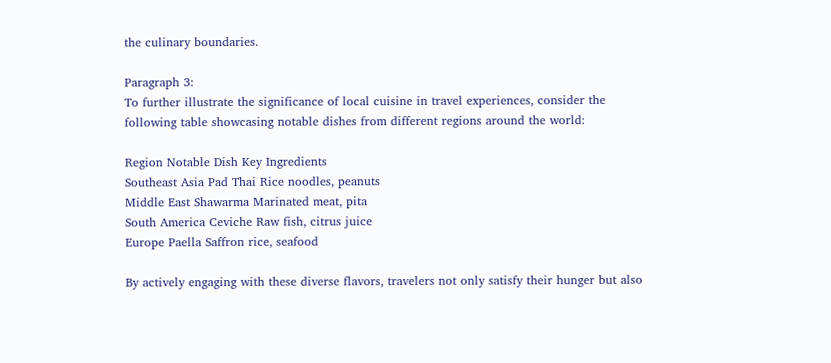the culinary boundaries.

Paragraph 3:
To further illustrate the significance of local cuisine in travel experiences, consider the following table showcasing notable dishes from different regions around the world:

Region Notable Dish Key Ingredients
Southeast Asia Pad Thai Rice noodles, peanuts
Middle East Shawarma Marinated meat, pita
South America Ceviche Raw fish, citrus juice
Europe Paella Saffron rice, seafood

By actively engaging with these diverse flavors, travelers not only satisfy their hunger but also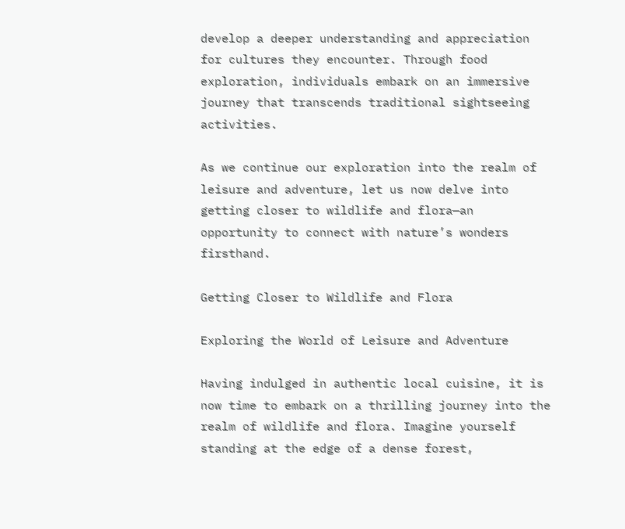develop a deeper understanding and appreciation for cultures they encounter. Through food exploration, individuals embark on an immersive journey that transcends traditional sightseeing activities.

As we continue our exploration into the realm of leisure and adventure, let us now delve into getting closer to wildlife and flora—an opportunity to connect with nature’s wonders firsthand.

Getting Closer to Wildlife and Flora

Exploring the World of Leisure and Adventure

Having indulged in authentic local cuisine, it is now time to embark on a thrilling journey into the realm of wildlife and flora. Imagine yourself standing at the edge of a dense forest,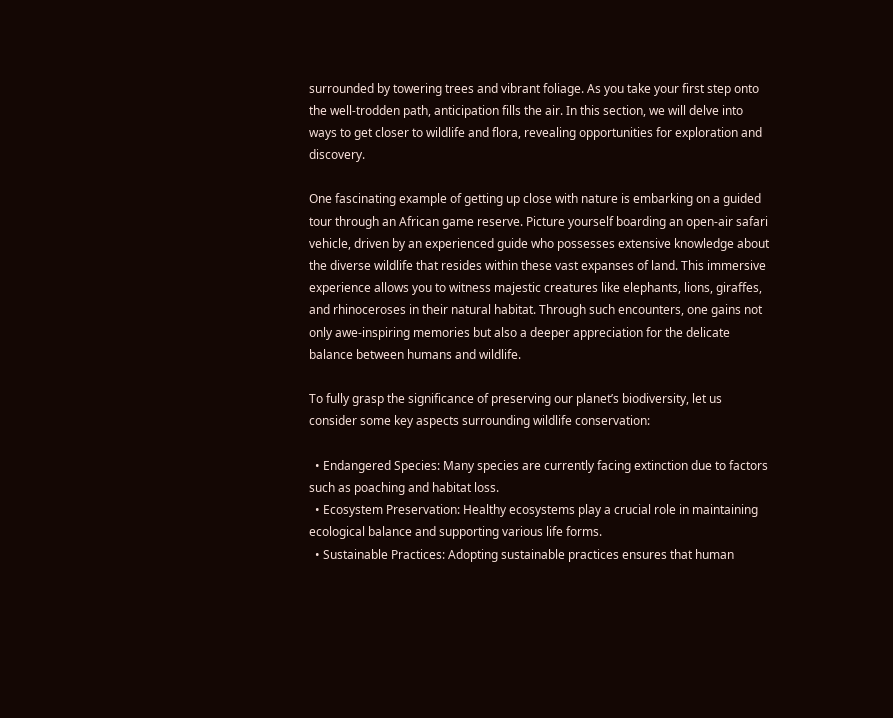surrounded by towering trees and vibrant foliage. As you take your first step onto the well-trodden path, anticipation fills the air. In this section, we will delve into ways to get closer to wildlife and flora, revealing opportunities for exploration and discovery.

One fascinating example of getting up close with nature is embarking on a guided tour through an African game reserve. Picture yourself boarding an open-air safari vehicle, driven by an experienced guide who possesses extensive knowledge about the diverse wildlife that resides within these vast expanses of land. This immersive experience allows you to witness majestic creatures like elephants, lions, giraffes, and rhinoceroses in their natural habitat. Through such encounters, one gains not only awe-inspiring memories but also a deeper appreciation for the delicate balance between humans and wildlife.

To fully grasp the significance of preserving our planet’s biodiversity, let us consider some key aspects surrounding wildlife conservation:

  • Endangered Species: Many species are currently facing extinction due to factors such as poaching and habitat loss.
  • Ecosystem Preservation: Healthy ecosystems play a crucial role in maintaining ecological balance and supporting various life forms.
  • Sustainable Practices: Adopting sustainable practices ensures that human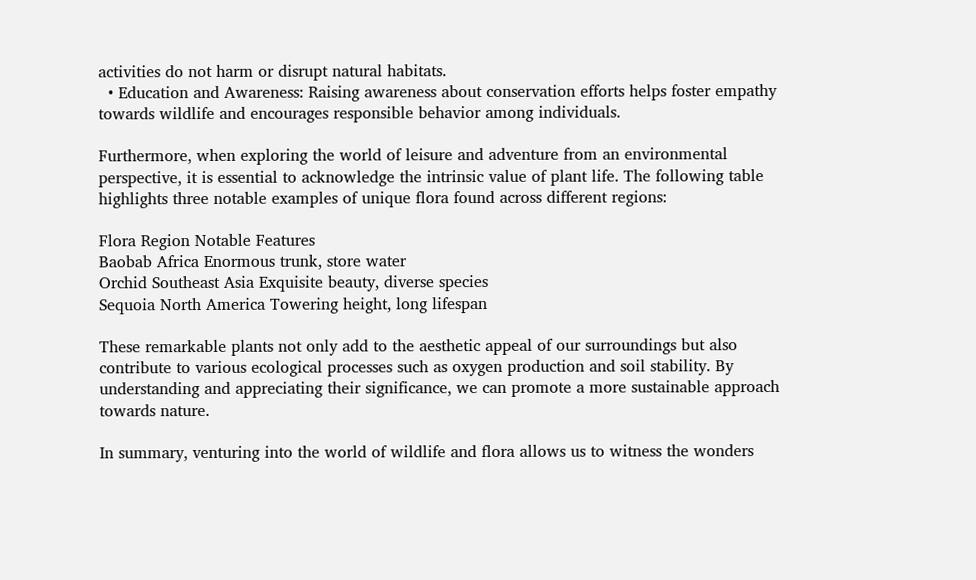activities do not harm or disrupt natural habitats.
  • Education and Awareness: Raising awareness about conservation efforts helps foster empathy towards wildlife and encourages responsible behavior among individuals.

Furthermore, when exploring the world of leisure and adventure from an environmental perspective, it is essential to acknowledge the intrinsic value of plant life. The following table highlights three notable examples of unique flora found across different regions:

Flora Region Notable Features
Baobab Africa Enormous trunk, store water
Orchid Southeast Asia Exquisite beauty, diverse species
Sequoia North America Towering height, long lifespan

These remarkable plants not only add to the aesthetic appeal of our surroundings but also contribute to various ecological processes such as oxygen production and soil stability. By understanding and appreciating their significance, we can promote a more sustainable approach towards nature.

In summary, venturing into the world of wildlife and flora allows us to witness the wonders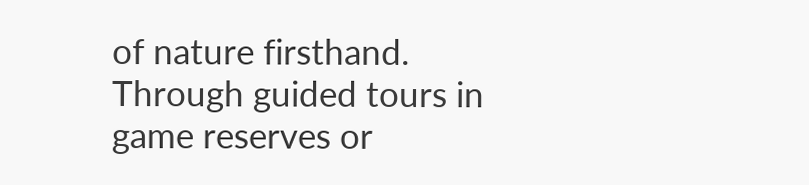of nature firsthand. Through guided tours in game reserves or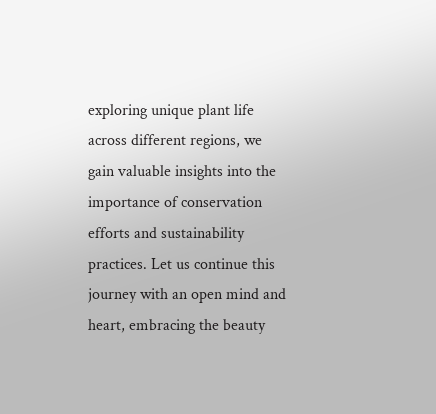exploring unique plant life across different regions, we gain valuable insights into the importance of conservation efforts and sustainability practices. Let us continue this journey with an open mind and heart, embracing the beauty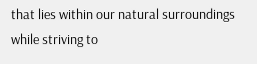that lies within our natural surroundings while striving to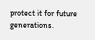protect it for future generations.